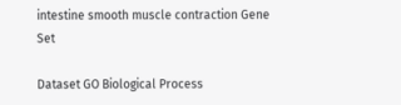intestine smooth muscle contraction Gene Set

Dataset GO Biological Process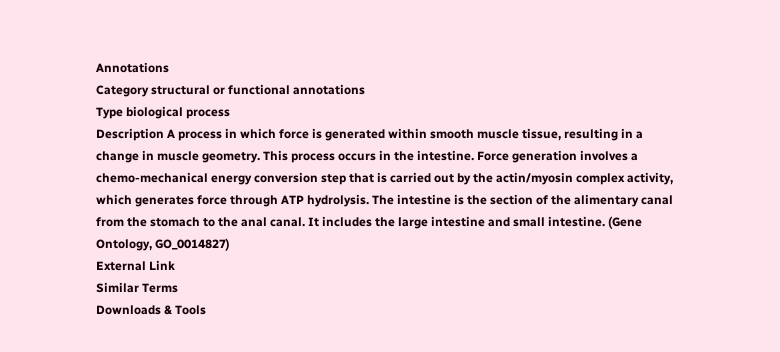Annotations
Category structural or functional annotations
Type biological process
Description A process in which force is generated within smooth muscle tissue, resulting in a change in muscle geometry. This process occurs in the intestine. Force generation involves a chemo-mechanical energy conversion step that is carried out by the actin/myosin complex activity, which generates force through ATP hydrolysis. The intestine is the section of the alimentary canal from the stomach to the anal canal. It includes the large intestine and small intestine. (Gene Ontology, GO_0014827)
External Link
Similar Terms
Downloads & Tools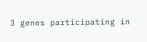3 genes participating in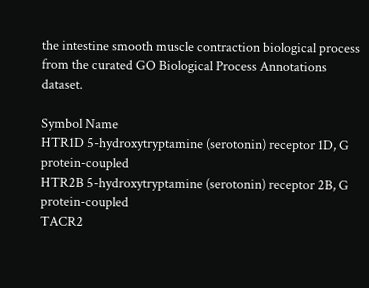the intestine smooth muscle contraction biological process from the curated GO Biological Process Annotations dataset.

Symbol Name
HTR1D 5-hydroxytryptamine (serotonin) receptor 1D, G protein-coupled
HTR2B 5-hydroxytryptamine (serotonin) receptor 2B, G protein-coupled
TACR2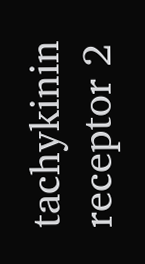tachykinin receptor 2